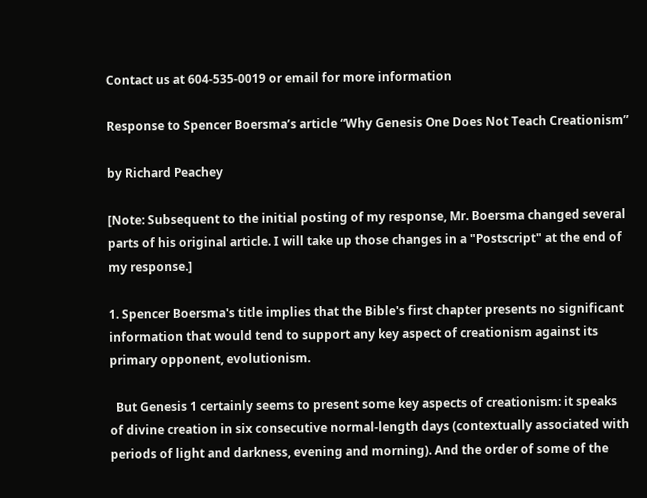Contact us at 604-535-0019 or email for more information

Response to Spencer Boersma’s article “Why Genesis One Does Not Teach Creationism”

by Richard Peachey

[Note: Subsequent to the initial posting of my response, Mr. Boersma changed several parts of his original article. I will take up those changes in a "Postscript" at the end of my response.]

1. Spencer Boersma's title implies that the Bible's first chapter presents no significant information that would tend to support any key aspect of creationism against its primary opponent, evolutionism.

  But Genesis 1 certainly seems to present some key aspects of creationism: it speaks of divine creation in six consecutive normal-length days (contextually associated with periods of light and darkness, evening and morning). And the order of some of the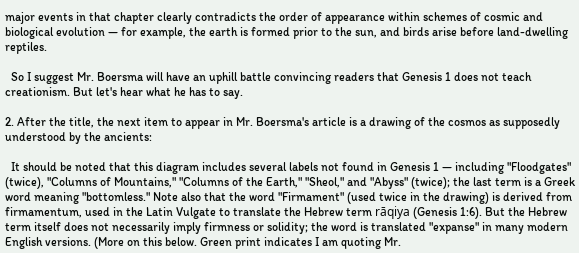major events in that chapter clearly contradicts the order of appearance within schemes of cosmic and biological evolution — for example, the earth is formed prior to the sun, and birds arise before land-dwelling reptiles.

  So I suggest Mr. Boersma will have an uphill battle convincing readers that Genesis 1 does not teach creationism. But let's hear what he has to say.

2. After the title, the next item to appear in Mr. Boersma's article is a drawing of the cosmos as supposedly understood by the ancients:

  It should be noted that this diagram includes several labels not found in Genesis 1 — including "Floodgates" (twice), "Columns of Mountains," "Columns of the Earth," "Sheol," and "Abyss" (twice); the last term is a Greek word meaning "bottomless." Note also that the word "Firmament" (used twice in the drawing) is derived from firmamentum, used in the Latin Vulgate to translate the Hebrew term rāqiya (Genesis 1:6). But the Hebrew term itself does not necessarily imply firmness or solidity; the word is translated "expanse" in many modern English versions. (More on this below. Green print indicates I am quoting Mr.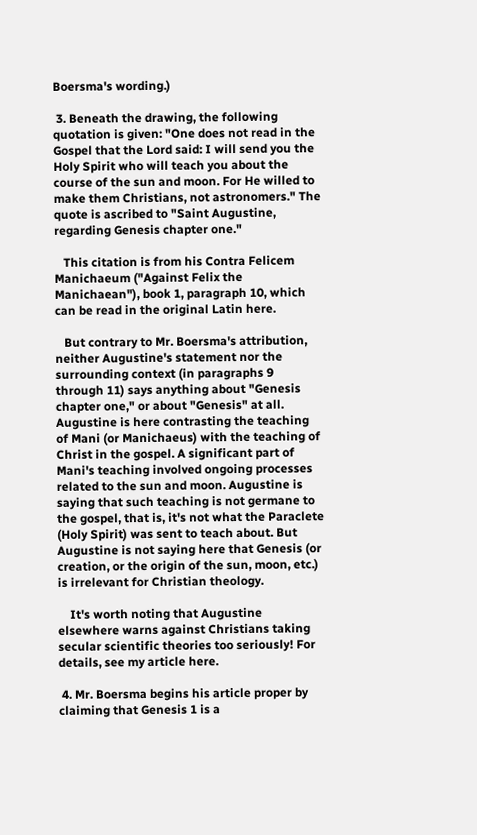Boersma's wording.)

 3. Beneath the drawing, the following quotation is given: "One does not read in the Gospel that the Lord said: I will send you the Holy Spirit who will teach you about the course of the sun and moon. For He willed to make them Christians, not astronomers." The quote is ascribed to "Saint Augustine, regarding Genesis chapter one."

   This citation is from his Contra Felicem Manichaeum ("Against Felix the Manichaean"), book 1, paragraph 10, which can be read in the original Latin here.

   But contrary to Mr. Boersma's attribution, neither Augustine's statement nor the surrounding context (in paragraphs 9 through 11) says anything about "Genesis chapter one," or about "Genesis" at all. Augustine is here contrasting the teaching of Mani (or Manichaeus) with the teaching of Christ in the gospel. A significant part of Mani's teaching involved ongoing processes related to the sun and moon. Augustine is saying that such teaching is not germane to the gospel, that is, it's not what the Paraclete (Holy Spirit) was sent to teach about. But Augustine is not saying here that Genesis (or creation, or the origin of the sun, moon, etc.) is irrelevant for Christian theology.

    It's worth noting that Augustine elsewhere warns against Christians taking secular scientific theories too seriously! For details, see my article here.

 4. Mr. Boersma begins his article proper by claiming that Genesis 1 is a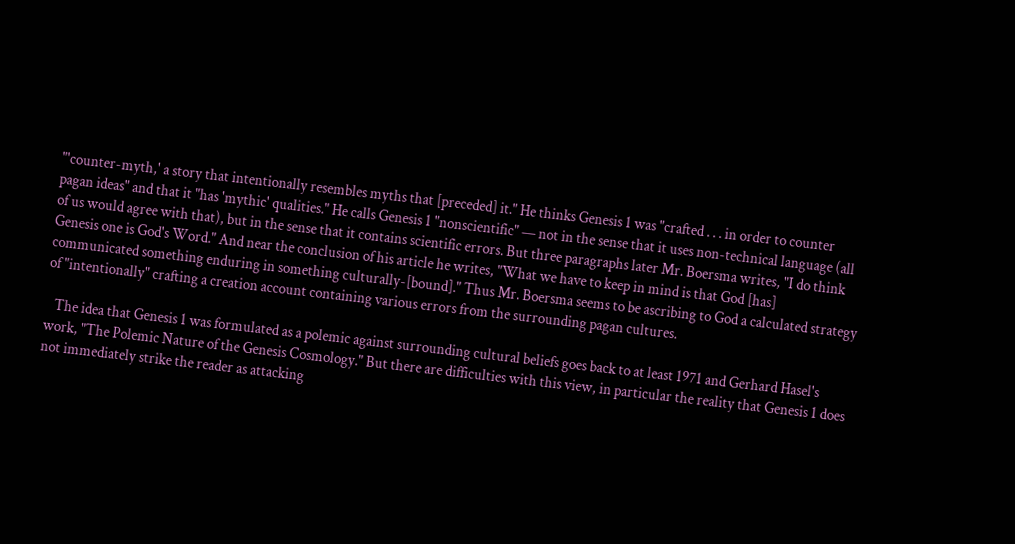"'counter-myth,' a story that intentionally resembles myths that [preceded] it." He thinks Genesis 1 was "crafted . . . in order to counter pagan ideas" and that it "has 'mythic' qualities." He calls Genesis 1 "nonscientific" — not in the sense that it uses non-technical language (all of us would agree with that), but in the sense that it contains scientific errors. But three paragraphs later Mr. Boersma writes, "I do think Genesis one is God's Word." And near the conclusion of his article he writes, "What we have to keep in mind is that God [has] communicated something enduring in something culturally-[bound]." Thus Mr. Boersma seems to be ascribing to God a calculated strategy of "intentionally" crafting a creation account containing various errors from the surrounding pagan cultures.

   The idea that Genesis 1 was formulated as a polemic against surrounding cultural beliefs goes back to at least 1971 and Gerhard Hasel's work, "The Polemic Nature of the Genesis Cosmology." But there are difficulties with this view, in particular the reality that Genesis 1 does not immediately strike the reader as attacking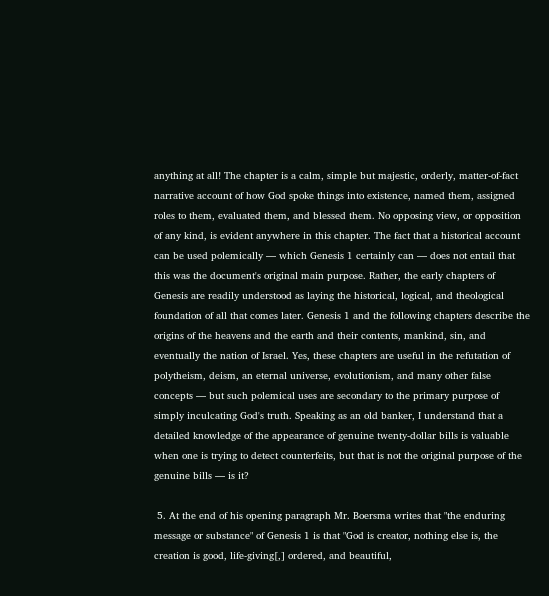anything at all! The chapter is a calm, simple but majestic, orderly, matter-of-fact narrative account of how God spoke things into existence, named them, assigned roles to them, evaluated them, and blessed them. No opposing view, or opposition of any kind, is evident anywhere in this chapter. The fact that a historical account can be used polemically — which Genesis 1 certainly can — does not entail that this was the document's original main purpose. Rather, the early chapters of Genesis are readily understood as laying the historical, logical, and theological foundation of all that comes later. Genesis 1 and the following chapters describe the origins of the heavens and the earth and their contents, mankind, sin, and eventually the nation of Israel. Yes, these chapters are useful in the refutation of polytheism, deism, an eternal universe, evolutionism, and many other false concepts — but such polemical uses are secondary to the primary purpose of simply inculcating God's truth. Speaking as an old banker, I understand that a detailed knowledge of the appearance of genuine twenty-dollar bills is valuable when one is trying to detect counterfeits, but that is not the original purpose of the genuine bills — is it?

 5. At the end of his opening paragraph Mr. Boersma writes that "the enduring message or substance" of Genesis 1 is that "God is creator, nothing else is, the creation is good, life-giving[,] ordered, and beautiful,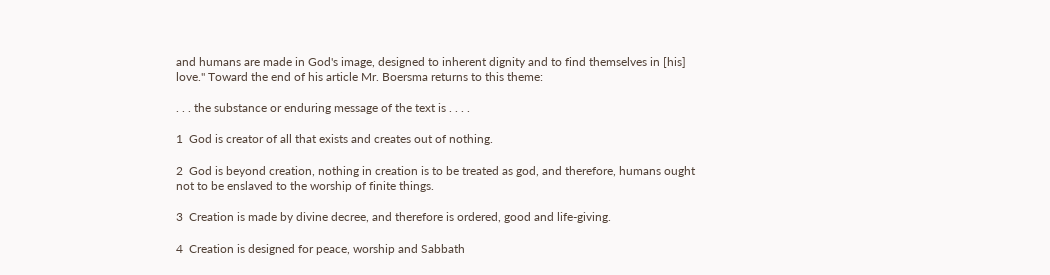and humans are made in God's image, designed to inherent dignity and to find themselves in [his] love." Toward the end of his article Mr. Boersma returns to this theme:

. . . the substance or enduring message of the text is . . . .

1  God is creator of all that exists and creates out of nothing.

2  God is beyond creation, nothing in creation is to be treated as god, and therefore, humans ought not to be enslaved to the worship of finite things.

3  Creation is made by divine decree, and therefore is ordered, good and life-giving.

4  Creation is designed for peace, worship and Sabbath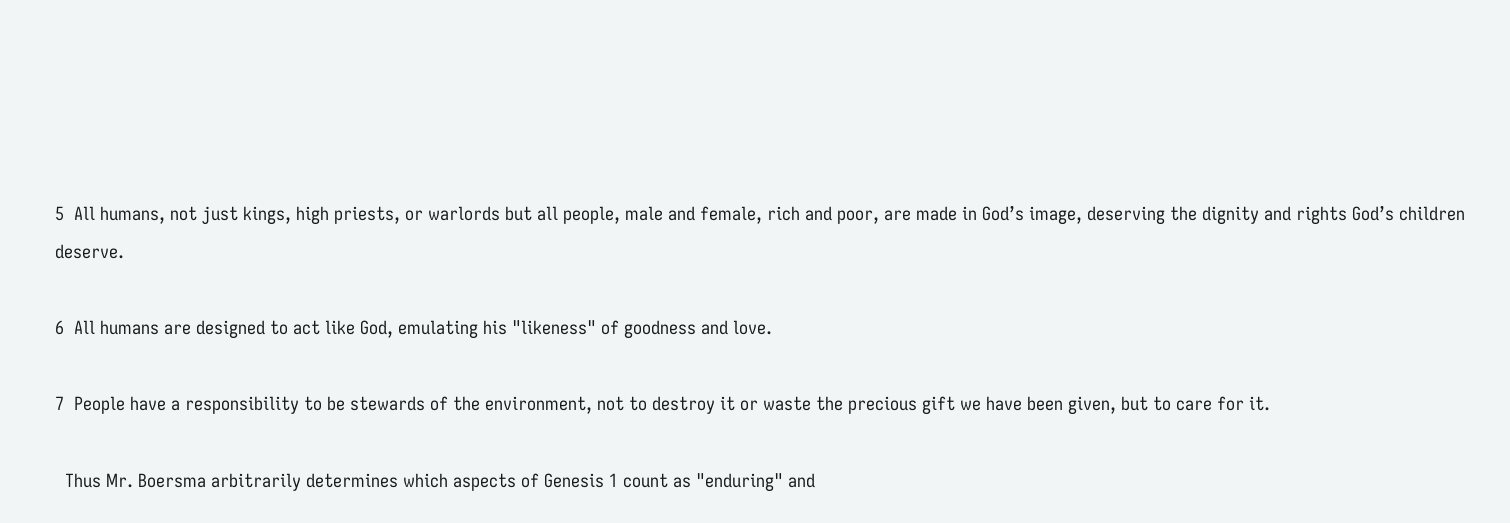5  All humans, not just kings, high priests, or warlords but all people, male and female, rich and poor, are made in God’s image, deserving the dignity and rights God’s children deserve.

6  All humans are designed to act like God, emulating his "likeness" of goodness and love.

7  People have a responsibility to be stewards of the environment, not to destroy it or waste the precious gift we have been given, but to care for it.

  Thus Mr. Boersma arbitrarily determines which aspects of Genesis 1 count as "enduring" and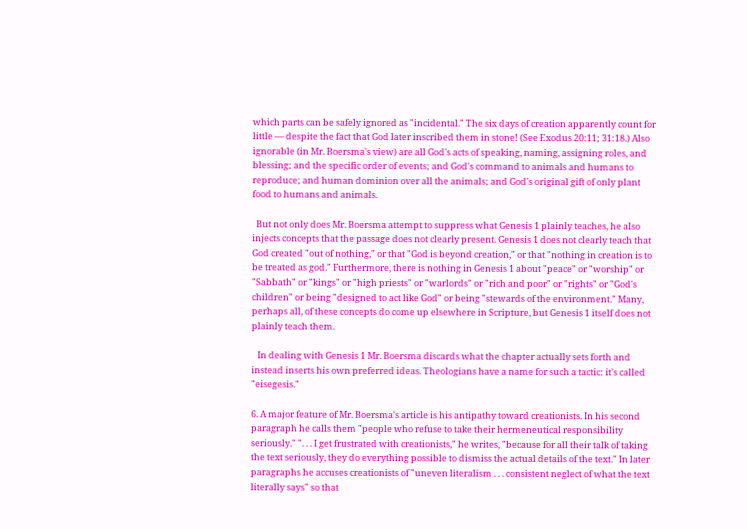which parts can be safely ignored as "incidental." The six days of creation apparently count for little — despite the fact that God later inscribed them in stone! (See Exodus 20:11; 31:18.) Also ignorable (in Mr. Boersma's view) are all God's acts of speaking, naming, assigning roles, and blessing; and the specific order of events; and God's command to animals and humans to reproduce; and human dominion over all the animals; and God's original gift of only plant food to humans and animals.

  But not only does Mr. Boersma attempt to suppress what Genesis 1 plainly teaches, he also injects concepts that the passage does not clearly present. Genesis 1 does not clearly teach that God created "out of nothing," or that "God is beyond creation," or that "nothing in creation is to be treated as god." Furthermore, there is nothing in Genesis 1 about "peace" or "worship" or "Sabbath" or "kings" or "high priests" or "warlords" or "rich and poor" or "rights" or "God's children" or being "designed to act like God" or being "stewards of the environment." Many, perhaps all, of these concepts do come up elsewhere in Scripture, but Genesis 1 itself does not plainly teach them.

   In dealing with Genesis 1 Mr. Boersma discards what the chapter actually sets forth and instead inserts his own preferred ideas. Theologians have a name for such a tactic: it's called "eisegesis."

6. A major feature of Mr. Boersma's article is his antipathy toward creationists. In his second paragraph he calls them "people who refuse to take their hermeneutical responsibility seriously." ". . . I get frustrated with creationists," he writes, "because for all their talk of taking the text seriously, they do everything possible to dismiss the actual details of the text." In later paragraphs he accuses creationists of "uneven literalism . . . consistent neglect of what the text literally says" so that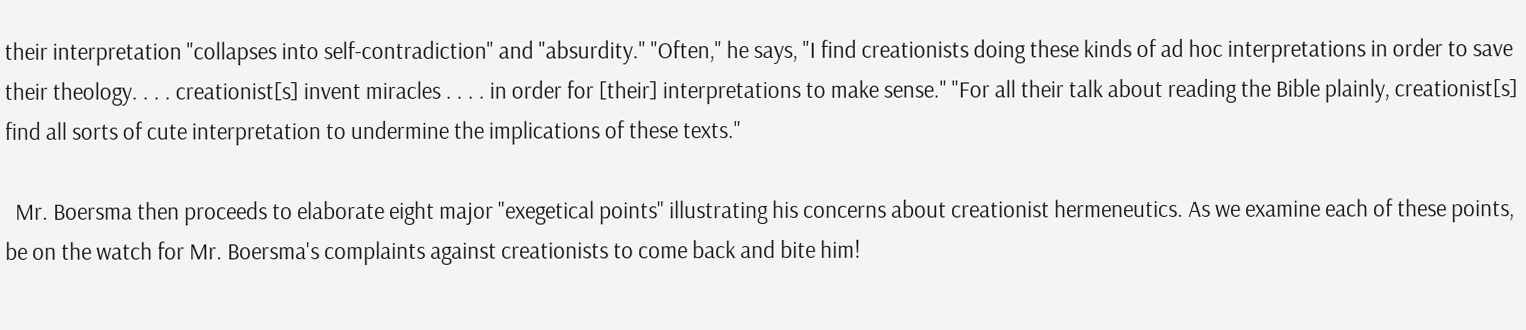their interpretation "collapses into self-contradiction" and "absurdity." "Often," he says, "I find creationists doing these kinds of ad hoc interpretations in order to save their theology. . . . creationist[s] invent miracles . . . . in order for [their] interpretations to make sense." "For all their talk about reading the Bible plainly, creationist[s] find all sorts of cute interpretation to undermine the implications of these texts."

  Mr. Boersma then proceeds to elaborate eight major "exegetical points" illustrating his concerns about creationist hermeneutics. As we examine each of these points, be on the watch for Mr. Boersma's complaints against creationists to come back and bite him!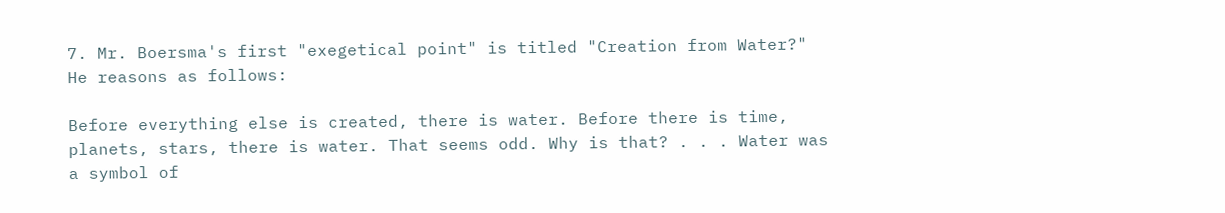7. Mr. Boersma's first "exegetical point" is titled "Creation from Water?" He reasons as follows:

Before everything else is created, there is water. Before there is time, planets, stars, there is water. That seems odd. Why is that? . . . Water was a symbol of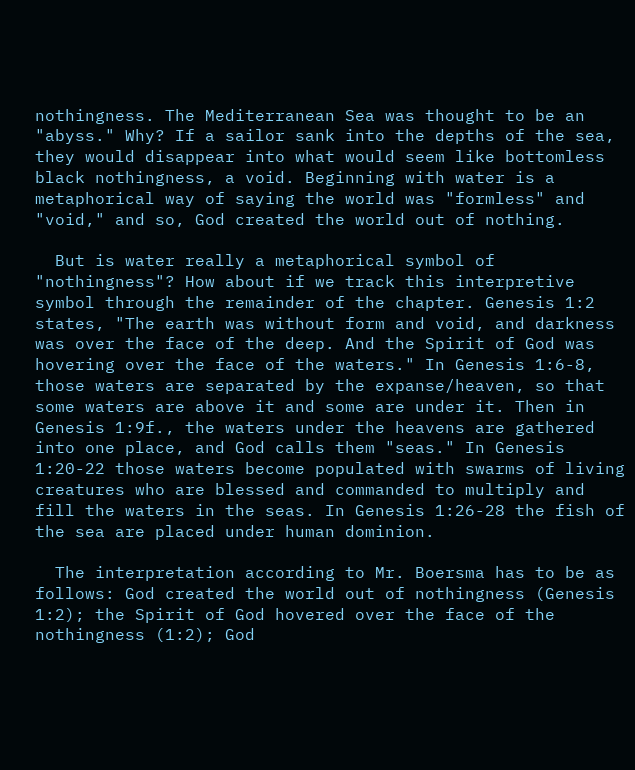nothingness. The Mediterranean Sea was thought to be an "abyss." Why? If a sailor sank into the depths of the sea, they would disappear into what would seem like bottomless black nothingness, a void. Beginning with water is a metaphorical way of saying the world was "formless" and "void," and so, God created the world out of nothing.

  But is water really a metaphorical symbol of "nothingness"? How about if we track this interpretive symbol through the remainder of the chapter. Genesis 1:2 states, "The earth was without form and void, and darkness was over the face of the deep. And the Spirit of God was hovering over the face of the waters." In Genesis 1:6-8, those waters are separated by the expanse/heaven, so that some waters are above it and some are under it. Then in Genesis 1:9f., the waters under the heavens are gathered into one place, and God calls them "seas." In Genesis 1:20-22 those waters become populated with swarms of living creatures who are blessed and commanded to multiply and fill the waters in the seas. In Genesis 1:26-28 the fish of the sea are placed under human dominion.

  The interpretation according to Mr. Boersma has to be as follows: God created the world out of nothingness (Genesis 1:2); the Spirit of God hovered over the face of the nothingness (1:2); God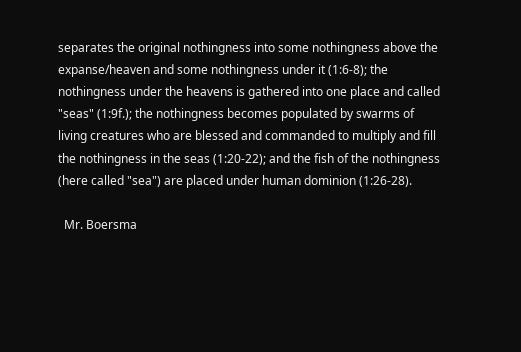separates the original nothingness into some nothingness above the expanse/heaven and some nothingness under it (1:6-8); the nothingness under the heavens is gathered into one place and called "seas" (1:9f.); the nothingness becomes populated by swarms of living creatures who are blessed and commanded to multiply and fill the nothingness in the seas (1:20-22); and the fish of the nothingness (here called "sea") are placed under human dominion (1:26-28).

  Mr. Boersma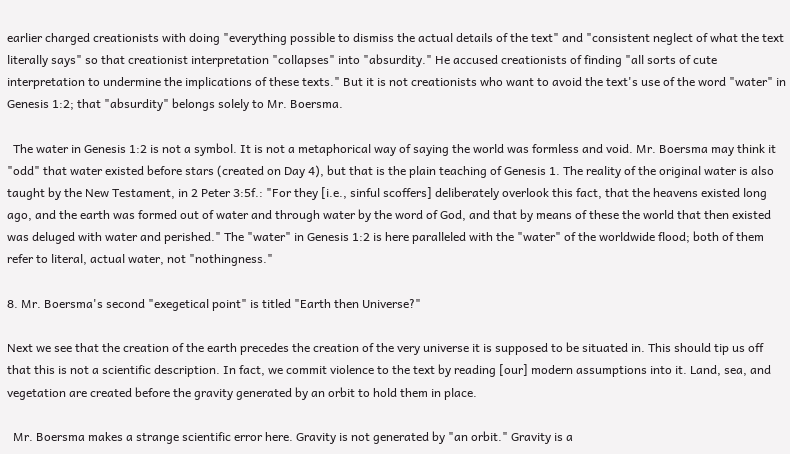earlier charged creationists with doing "everything possible to dismiss the actual details of the text" and "consistent neglect of what the text literally says" so that creationist interpretation "collapses" into "absurdity." He accused creationists of finding "all sorts of cute interpretation to undermine the implications of these texts." But it is not creationists who want to avoid the text's use of the word "water" in Genesis 1:2; that "absurdity" belongs solely to Mr. Boersma.

  The water in Genesis 1:2 is not a symbol. It is not a metaphorical way of saying the world was formless and void. Mr. Boersma may think it "odd" that water existed before stars (created on Day 4), but that is the plain teaching of Genesis 1. The reality of the original water is also taught by the New Testament, in 2 Peter 3:5f.: "For they [i.e., sinful scoffers] deliberately overlook this fact, that the heavens existed long ago, and the earth was formed out of water and through water by the word of God, and that by means of these the world that then existed was deluged with water and perished." The "water" in Genesis 1:2 is here paralleled with the "water" of the worldwide flood; both of them refer to literal, actual water, not "nothingness."

8. Mr. Boersma's second "exegetical point" is titled "Earth then Universe?"

Next we see that the creation of the earth precedes the creation of the very universe it is supposed to be situated in. This should tip us off that this is not a scientific description. In fact, we commit violence to the text by reading [our] modern assumptions into it. Land, sea, and vegetation are created before the gravity generated by an orbit to hold them in place.

  Mr. Boersma makes a strange scientific error here. Gravity is not generated by "an orbit." Gravity is a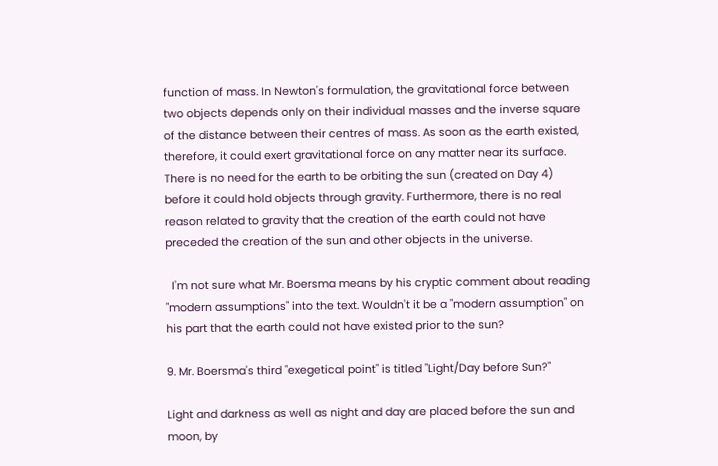function of mass. In Newton's formulation, the gravitational force between two objects depends only on their individual masses and the inverse square of the distance between their centres of mass. As soon as the earth existed, therefore, it could exert gravitational force on any matter near its surface. There is no need for the earth to be orbiting the sun (created on Day 4) before it could hold objects through gravity. Furthermore, there is no real reason related to gravity that the creation of the earth could not have preceded the creation of the sun and other objects in the universe.

  I'm not sure what Mr. Boersma means by his cryptic comment about reading "modern assumptions" into the text. Wouldn't it be a "modern assumption" on his part that the earth could not have existed prior to the sun?

9. Mr. Boersma's third "exegetical point" is titled "Light/Day before Sun?"

Light and darkness as well as night and day are placed before the sun and moon, by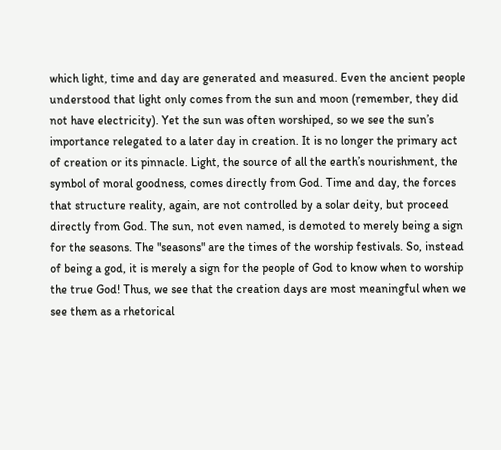which light, time and day are generated and measured. Even the ancient people understood that light only comes from the sun and moon (remember, they did not have electricity). Yet the sun was often worshiped, so we see the sun’s importance relegated to a later day in creation. It is no longer the primary act of creation or its pinnacle. Light, the source of all the earth’s nourishment, the symbol of moral goodness, comes directly from God. Time and day, the forces that structure reality, again, are not controlled by a solar deity, but proceed directly from God. The sun, not even named, is demoted to merely being a sign for the seasons. The "seasons" are the times of the worship festivals. So, instead of being a god, it is merely a sign for the people of God to know when to worship the true God! Thus, we see that the creation days are most meaningful when we see them as a rhetorical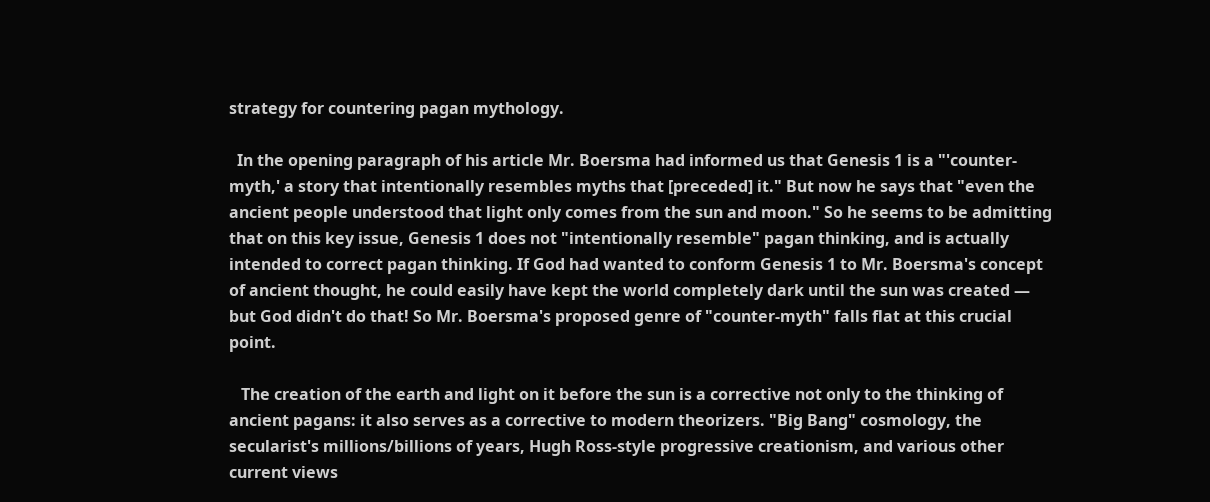strategy for countering pagan mythology.

  In the opening paragraph of his article Mr. Boersma had informed us that Genesis 1 is a "'counter-myth,' a story that intentionally resembles myths that [preceded] it." But now he says that "even the ancient people understood that light only comes from the sun and moon." So he seems to be admitting that on this key issue, Genesis 1 does not "intentionally resemble" pagan thinking, and is actually intended to correct pagan thinking. If God had wanted to conform Genesis 1 to Mr. Boersma's concept of ancient thought, he could easily have kept the world completely dark until the sun was created — but God didn't do that! So Mr. Boersma's proposed genre of "counter-myth" falls flat at this crucial point.

   The creation of the earth and light on it before the sun is a corrective not only to the thinking of ancient pagans: it also serves as a corrective to modern theorizers. "Big Bang" cosmology, the secularist's millions/billions of years, Hugh Ross-style progressive creationism, and various other current views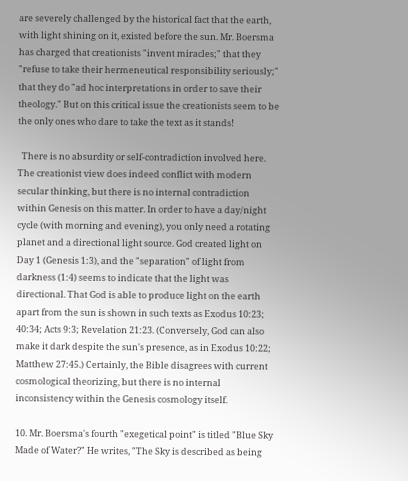are severely challenged by the historical fact that the earth, with light shining on it, existed before the sun. Mr. Boersma has charged that creationists "invent miracles;" that they "refuse to take their hermeneutical responsibility seriously;" that they do "ad hoc interpretations in order to save their theology." But on this critical issue the creationists seem to be the only ones who dare to take the text as it stands!

  There is no absurdity or self-contradiction involved here. The creationist view does indeed conflict with modern secular thinking, but there is no internal contradiction within Genesis on this matter. In order to have a day/night cycle (with morning and evening), you only need a rotating planet and a directional light source. God created light on Day 1 (Genesis 1:3), and the "separation" of light from darkness (1:4) seems to indicate that the light was directional. That God is able to produce light on the earth apart from the sun is shown in such texts as Exodus 10:23; 40:34; Acts 9:3; Revelation 21:23. (Conversely, God can also make it dark despite the sun's presence, as in Exodus 10:22; Matthew 27:45.) Certainly, the Bible disagrees with current cosmological theorizing, but there is no internal inconsistency within the Genesis cosmology itself.

10. Mr. Boersma's fourth "exegetical point" is titled "Blue Sky Made of Water?" He writes, "The Sky is described as being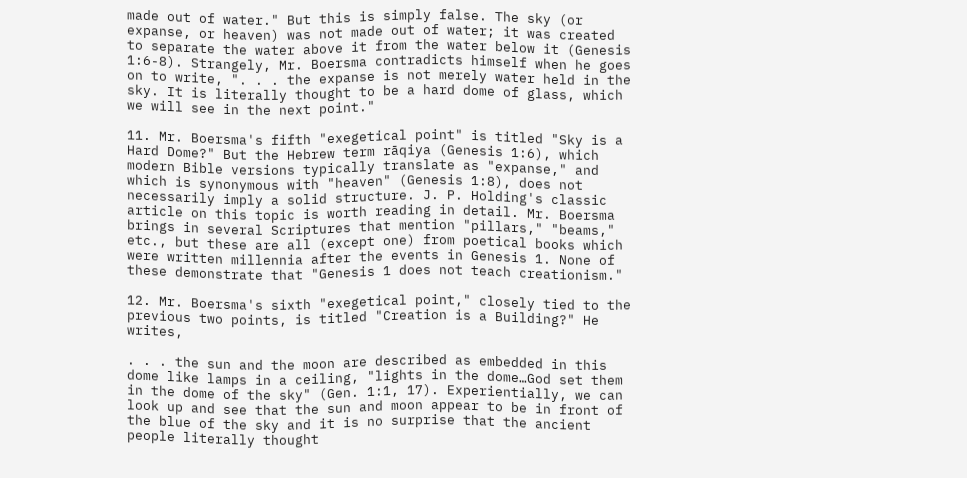made out of water." But this is simply false. The sky (or expanse, or heaven) was not made out of water; it was created to separate the water above it from the water below it (Genesis 1:6-8). Strangely, Mr. Boersma contradicts himself when he goes on to write, ". . . the expanse is not merely water held in the sky. It is literally thought to be a hard dome of glass, which we will see in the next point."

11. Mr. Boersma's fifth "exegetical point" is titled "Sky is a Hard Dome?" But the Hebrew term rāqiya (Genesis 1:6), which modern Bible versions typically translate as "expanse," and which is synonymous with "heaven" (Genesis 1:8), does not necessarily imply a solid structure. J. P. Holding's classic article on this topic is worth reading in detail. Mr. Boersma brings in several Scriptures that mention "pillars," "beams," etc., but these are all (except one) from poetical books which were written millennia after the events in Genesis 1. None of these demonstrate that "Genesis 1 does not teach creationism."

12. Mr. Boersma's sixth "exegetical point," closely tied to the previous two points, is titled "Creation is a Building?" He writes,

. . . the sun and the moon are described as embedded in this dome like lamps in a ceiling, "lights in the dome…God set them in the dome of the sky" (Gen. 1:1, 17). Experientially, we can look up and see that the sun and moon appear to be in front of the blue of the sky and it is no surprise that the ancient people literally thought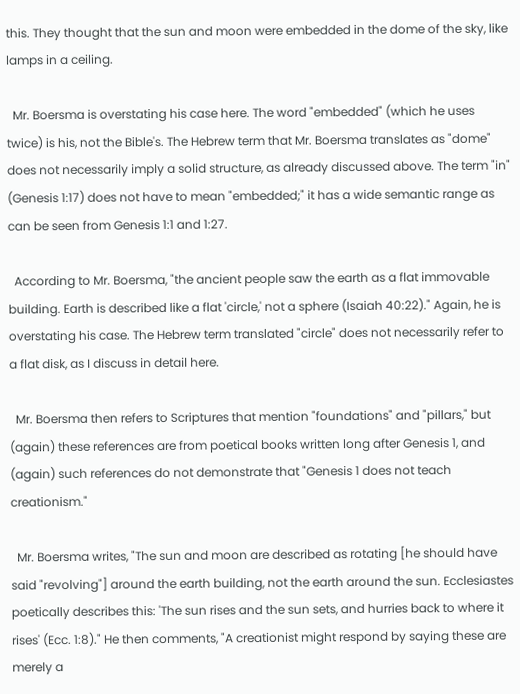this. They thought that the sun and moon were embedded in the dome of the sky, like lamps in a ceiling.

  Mr. Boersma is overstating his case here. The word "embedded" (which he uses twice) is his, not the Bible's. The Hebrew term that Mr. Boersma translates as "dome" does not necessarily imply a solid structure, as already discussed above. The term "in" (Genesis 1:17) does not have to mean "embedded;" it has a wide semantic range as can be seen from Genesis 1:1 and 1:27.

  According to Mr. Boersma, "the ancient people saw the earth as a flat immovable building. Earth is described like a flat 'circle,' not a sphere (Isaiah 40:22)." Again, he is overstating his case. The Hebrew term translated "circle" does not necessarily refer to a flat disk, as I discuss in detail here.

  Mr. Boersma then refers to Scriptures that mention "foundations" and "pillars," but (again) these references are from poetical books written long after Genesis 1, and (again) such references do not demonstrate that "Genesis 1 does not teach creationism."

  Mr. Boersma writes, "The sun and moon are described as rotating [he should have said "revolving"] around the earth building, not the earth around the sun. Ecclesiastes poetically describes this: 'The sun rises and the sun sets, and hurries back to where it rises' (Ecc. 1:8)." He then comments, "A creationist might respond by saying these are merely a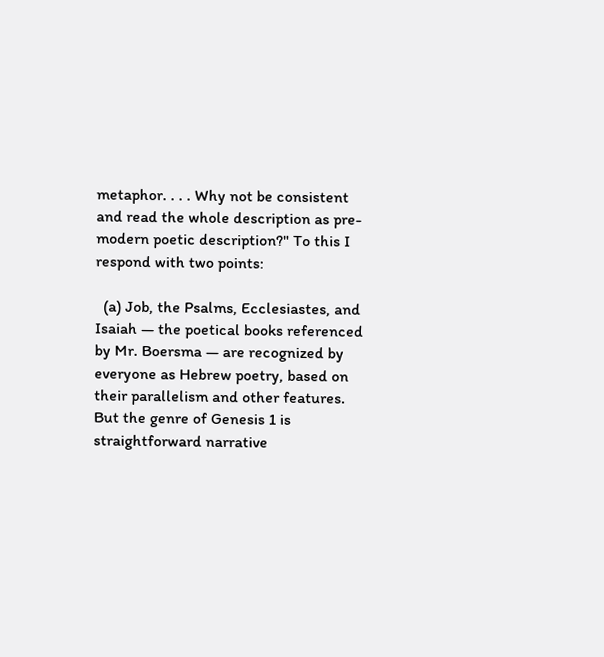metaphor. . . . Why not be consistent and read the whole description as pre-modern poetic description?" To this I respond with two points:

  (a) Job, the Psalms, Ecclesiastes, and Isaiah — the poetical books referenced by Mr. Boersma — are recognized by everyone as Hebrew poetry, based on their parallelism and other features. But the genre of Genesis 1 is straightforward narrative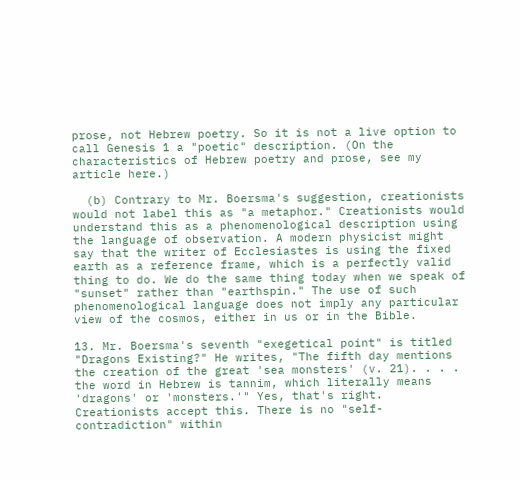prose, not Hebrew poetry. So it is not a live option to call Genesis 1 a "poetic" description. (On the characteristics of Hebrew poetry and prose, see my article here.)

  (b) Contrary to Mr. Boersma's suggestion, creationists would not label this as "a metaphor." Creationists would understand this as a phenomenological description using the language of observation. A modern physicist might say that the writer of Ecclesiastes is using the fixed earth as a reference frame, which is a perfectly valid thing to do. We do the same thing today when we speak of "sunset" rather than "earthspin." The use of such phenomenological language does not imply any particular view of the cosmos, either in us or in the Bible.

13. Mr. Boersma's seventh "exegetical point" is titled "Dragons Existing?" He writes, "The fifth day mentions the creation of the great 'sea monsters' (v. 21). . . . the word in Hebrew is tannim, which literally means 'dragons' or 'monsters.'" Yes, that's right. Creationists accept this. There is no "self-contradiction" within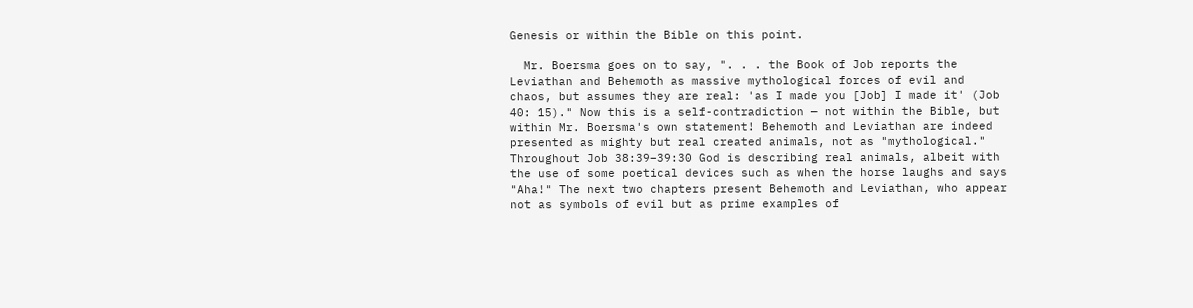Genesis or within the Bible on this point.

  Mr. Boersma goes on to say, ". . . the Book of Job reports the Leviathan and Behemoth as massive mythological forces of evil and chaos, but assumes they are real: 'as I made you [Job] I made it' (Job 40: 15)." Now this is a self-contradiction — not within the Bible, but within Mr. Boersma's own statement! Behemoth and Leviathan are indeed presented as mighty but real created animals, not as "mythological." Throughout Job 38:39–39:30 God is describing real animals, albeit with the use of some poetical devices such as when the horse laughs and says "Aha!" The next two chapters present Behemoth and Leviathan, who appear not as symbols of evil but as prime examples of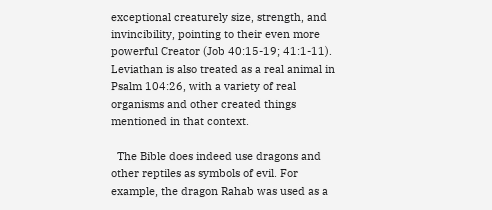exceptional creaturely size, strength, and invincibility, pointing to their even more powerful Creator (Job 40:15-19; 41:1-11). Leviathan is also treated as a real animal in Psalm 104:26, with a variety of real organisms and other created things mentioned in that context.

  The Bible does indeed use dragons and other reptiles as symbols of evil. For example, the dragon Rahab was used as a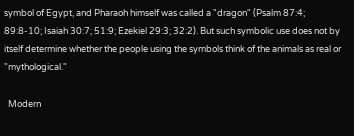symbol of Egypt, and Pharaoh himself was called a "dragon" (Psalm 87:4; 89:8-10; Isaiah 30:7; 51:9; Ezekiel 29:3; 32:2). But such symbolic use does not by itself determine whether the people using the symbols think of the animals as real or "mythological."

  Modern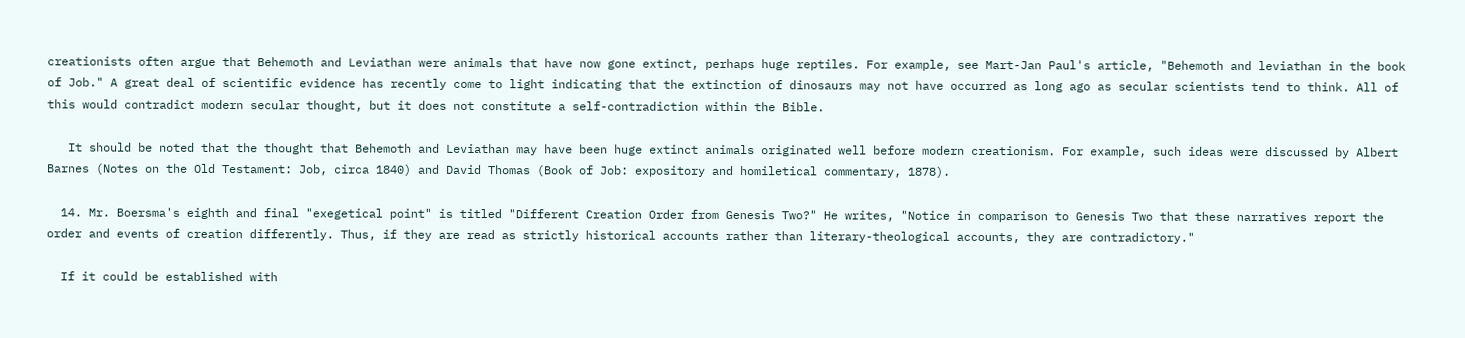creationists often argue that Behemoth and Leviathan were animals that have now gone extinct, perhaps huge reptiles. For example, see Mart-Jan Paul's article, "Behemoth and leviathan in the book of Job." A great deal of scientific evidence has recently come to light indicating that the extinction of dinosaurs may not have occurred as long ago as secular scientists tend to think. All of this would contradict modern secular thought, but it does not constitute a self-contradiction within the Bible.

   It should be noted that the thought that Behemoth and Leviathan may have been huge extinct animals originated well before modern creationism. For example, such ideas were discussed by Albert Barnes (Notes on the Old Testament: Job, circa 1840) and David Thomas (Book of Job: expository and homiletical commentary, 1878).

  14. Mr. Boersma's eighth and final "exegetical point" is titled "Different Creation Order from Genesis Two?" He writes, "Notice in comparison to Genesis Two that these narratives report the order and events of creation differently. Thus, if they are read as strictly historical accounts rather than literary-theological accounts, they are contradictory."

  If it could be established with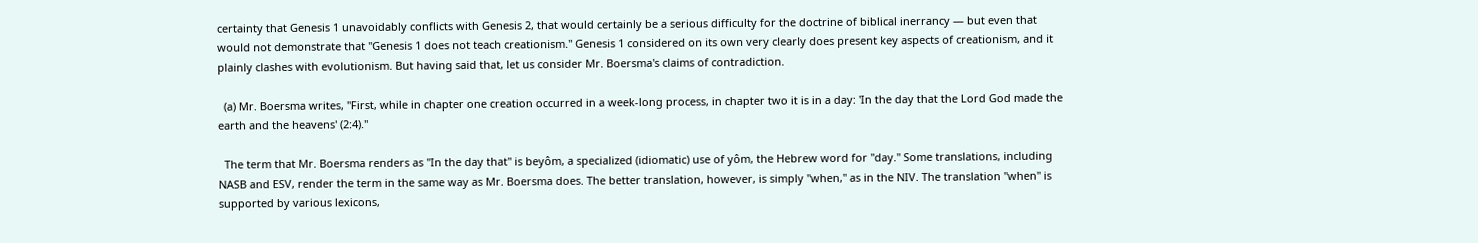certainty that Genesis 1 unavoidably conflicts with Genesis 2, that would certainly be a serious difficulty for the doctrine of biblical inerrancy — but even that would not demonstrate that "Genesis 1 does not teach creationism." Genesis 1 considered on its own very clearly does present key aspects of creationism, and it plainly clashes with evolutionism. But having said that, let us consider Mr. Boersma's claims of contradiction.

  (a) Mr. Boersma writes, "First, while in chapter one creation occurred in a week-long process, in chapter two it is in a day: 'In the day that the Lord God made the earth and the heavens' (2:4)."

  The term that Mr. Boersma renders as "In the day that" is beyôm, a specialized (idiomatic) use of yôm, the Hebrew word for "day." Some translations, including NASB and ESV, render the term in the same way as Mr. Boersma does. The better translation, however, is simply "when," as in the NIV. The translation "when" is supported by various lexicons,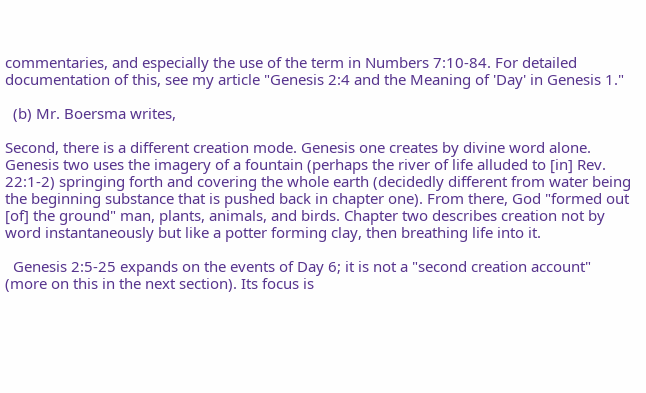commentaries, and especially the use of the term in Numbers 7:10-84. For detailed documentation of this, see my article "Genesis 2:4 and the Meaning of 'Day' in Genesis 1."

  (b) Mr. Boersma writes,

Second, there is a different creation mode. Genesis one creates by divine word alone. Genesis two uses the imagery of a fountain (perhaps the river of life alluded to [in] Rev. 22:1-2) springing forth and covering the whole earth (decidedly different from water being the beginning substance that is pushed back in chapter one). From there, God "formed out [of] the ground" man, plants, animals, and birds. Chapter two describes creation not by word instantaneously but like a potter forming clay, then breathing life into it.

  Genesis 2:5-25 expands on the events of Day 6; it is not a "second creation account" (more on this in the next section). Its focus is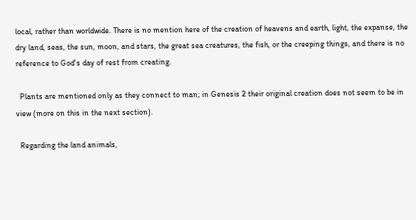local, rather than worldwide. There is no mention here of the creation of heavens and earth, light, the expanse, the dry land, seas, the sun, moon, and stars, the great sea creatures, the fish, or the creeping things, and there is no reference to God's day of rest from creating.

  Plants are mentioned only as they connect to man; in Genesis 2 their original creation does not seem to be in view (more on this in the next section).

  Regarding the land animals,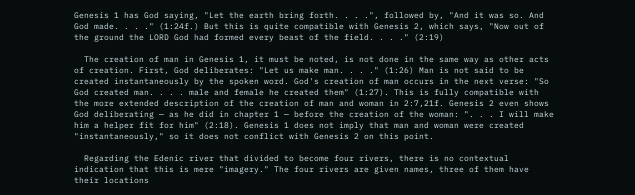Genesis 1 has God saying, "Let the earth bring forth. . . .", followed by, "And it was so. And God made. . . ." (1:24f.) But this is quite compatible with Genesis 2, which says, "Now out of the ground the LORD God had formed every beast of the field. . . ." (2:19)

  The creation of man in Genesis 1, it must be noted, is not done in the same way as other acts of creation. First, God deliberates: "Let us make man. . . ." (1:26) Man is not said to be created instantaneously by the spoken word. God's creation of man occurs in the next verse: "So God created man. . . . male and female he created them" (1:27). This is fully compatible with the more extended description of the creation of man and woman in 2:7,21f. Genesis 2 even shows God deliberating — as he did in chapter 1 — before the creation of the woman: ". . . I will make him a helper fit for him" (2:18). Genesis 1 does not imply that man and woman were created "instantaneously," so it does not conflict with Genesis 2 on this point.

  Regarding the Edenic river that divided to become four rivers, there is no contextual indication that this is mere "imagery." The four rivers are given names, three of them have their locations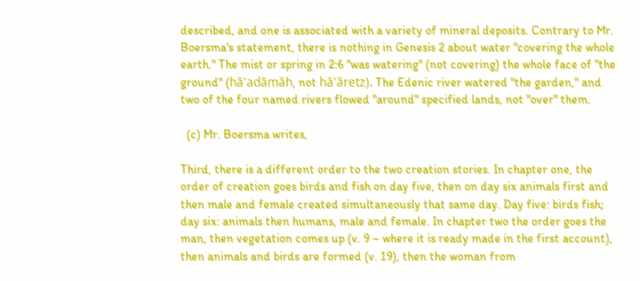described, and one is associated with a variety of mineral deposits. Contrary to Mr. Boersma's statement, there is nothing in Genesis 2 about water "covering the whole earth." The mist or spring in 2:6 "was watering" (not covering) the whole face of "the ground" (hā'adāmāh, not hā'āretz). The Edenic river watered "the garden," and two of the four named rivers flowed "around" specified lands, not "over" them.

  (c) Mr. Boersma writes,

Third, there is a different order to the two creation stories. In chapter one, the order of creation goes birds and fish on day five, then on day six animals first and then male and female created simultaneously that same day. Day five: birds fish; day six: animals then humans, male and female. In chapter two the order goes the man, then vegetation comes up (v. 9 – where it is ready made in the first account), then animals and birds are formed (v. 19), then the woman from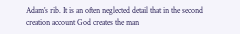Adam’s rib. It is an often neglected detail that in the second creation account God creates the man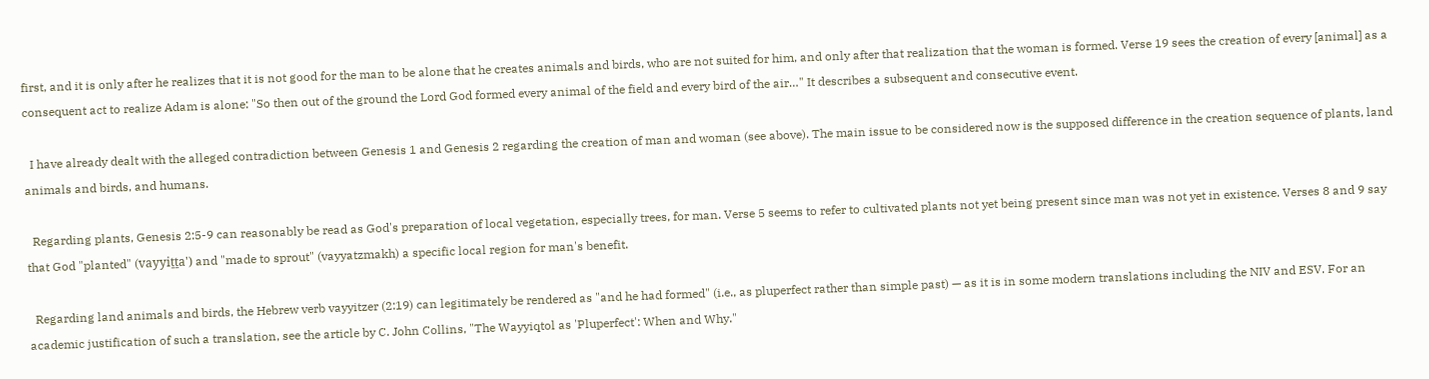first, and it is only after he realizes that it is not good for the man to be alone that he creates animals and birds, who are not suited for him, and only after that realization that the woman is formed. Verse 19 sees the creation of every [animal] as a consequent act to realize Adam is alone: "So then out of the ground the Lord God formed every animal of the field and every bird of the air…" It describes a subsequent and consecutive event.

  I have already dealt with the alleged contradiction between Genesis 1 and Genesis 2 regarding the creation of man and woman (see above). The main issue to be considered now is the supposed difference in the creation sequence of plants, land animals and birds, and humans.

  Regarding plants, Genesis 2:5-9 can reasonably be read as God's preparation of local vegetation, especially trees, for man. Verse 5 seems to refer to cultivated plants not yet being present since man was not yet in existence. Verses 8 and 9 say that God "planted" (vayyiṯṯa') and "made to sprout" (vayyatzmakh) a specific local region for man's benefit.

  Regarding land animals and birds, the Hebrew verb vayyitzer (2:19) can legitimately be rendered as "and he had formed" (i.e., as pluperfect rather than simple past) — as it is in some modern translations including the NIV and ESV. For an academic justification of such a translation, see the article by C. John Collins, "The Wayyiqtol as 'Pluperfect': When and Why."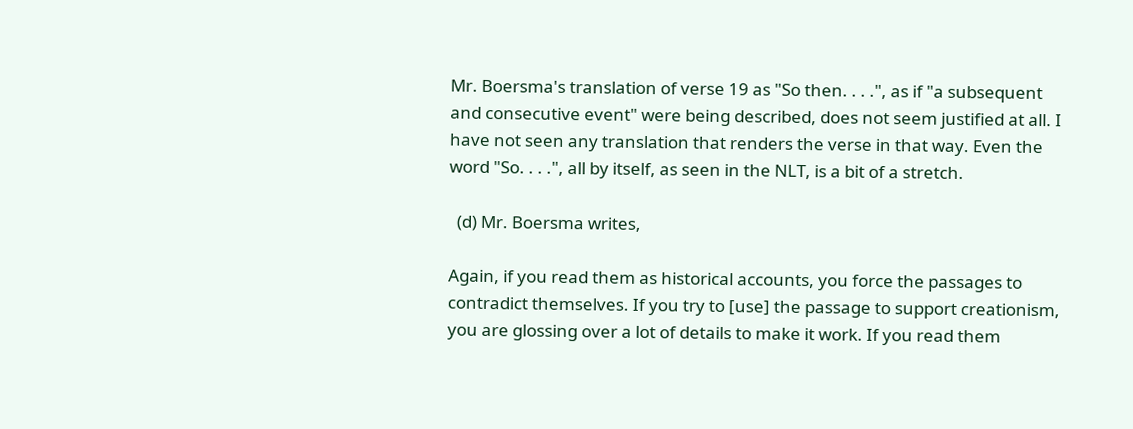Mr. Boersma's translation of verse 19 as "So then. . . .", as if "a subsequent and consecutive event" were being described, does not seem justified at all. I have not seen any translation that renders the verse in that way. Even the word "So. . . .", all by itself, as seen in the NLT, is a bit of a stretch.

  (d) Mr. Boersma writes,

Again, if you read them as historical accounts, you force the passages to contradict themselves. If you try to [use] the passage to support creationism, you are glossing over a lot of details to make it work. If you read them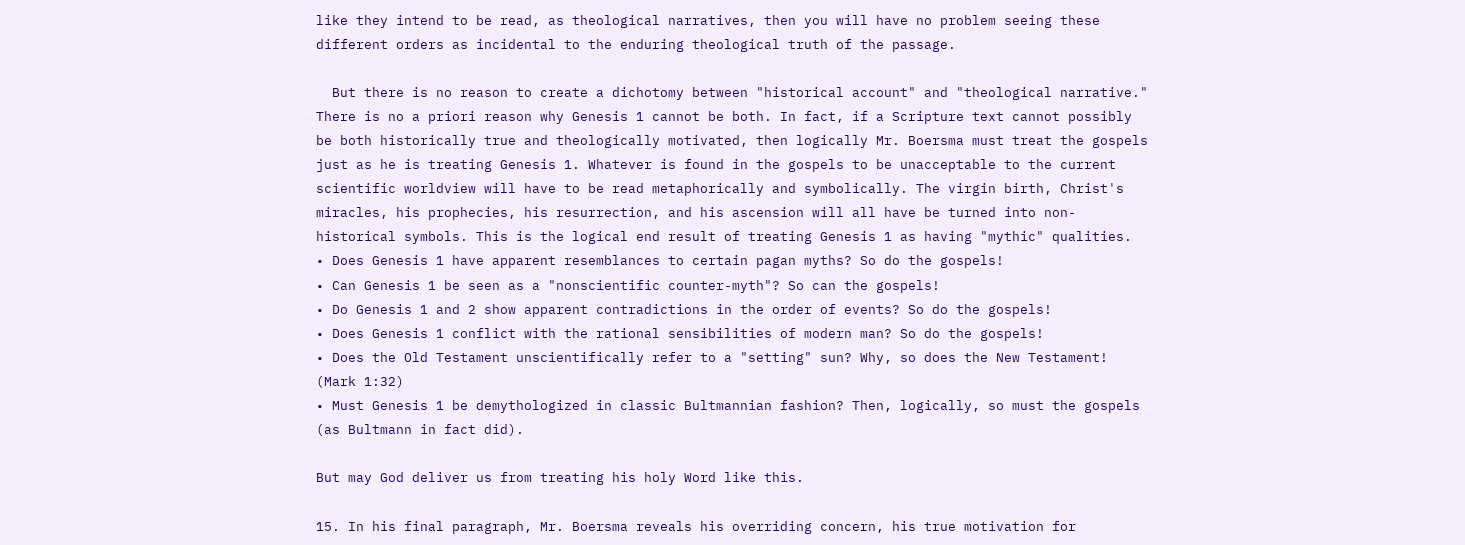like they intend to be read, as theological narratives, then you will have no problem seeing these different orders as incidental to the enduring theological truth of the passage.

  But there is no reason to create a dichotomy between "historical account" and "theological narrative." There is no a priori reason why Genesis 1 cannot be both. In fact, if a Scripture text cannot possibly be both historically true and theologically motivated, then logically Mr. Boersma must treat the gospels just as he is treating Genesis 1. Whatever is found in the gospels to be unacceptable to the current scientific worldview will have to be read metaphorically and symbolically. The virgin birth, Christ's miracles, his prophecies, his resurrection, and his ascension will all have be turned into non-historical symbols. This is the logical end result of treating Genesis 1 as having "mythic" qualities.
• Does Genesis 1 have apparent resemblances to certain pagan myths? So do the gospels!
• Can Genesis 1 be seen as a "nonscientific counter-myth"? So can the gospels!
• Do Genesis 1 and 2 show apparent contradictions in the order of events? So do the gospels!
• Does Genesis 1 conflict with the rational sensibilities of modern man? So do the gospels!
• Does the Old Testament unscientifically refer to a "setting" sun? Why, so does the New Testament! (Mark 1:32)
• Must Genesis 1 be demythologized in classic Bultmannian fashion? Then, logically, so must the gospels (as Bultmann in fact did).

But may God deliver us from treating his holy Word like this.

15. In his final paragraph, Mr. Boersma reveals his overriding concern, his true motivation for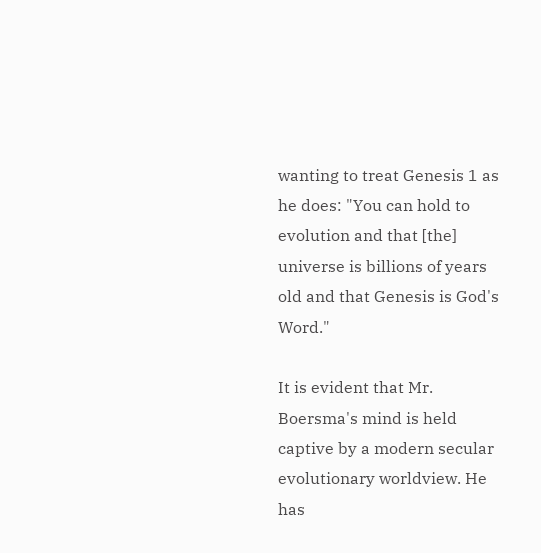wanting to treat Genesis 1 as he does: "You can hold to evolution and that [the] universe is billions of years old and that Genesis is God's Word."

It is evident that Mr. Boersma's mind is held captive by a modern secular evolutionary worldview. He has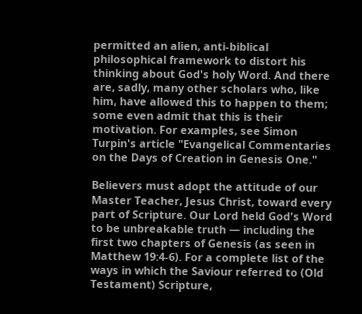permitted an alien, anti-biblical philosophical framework to distort his thinking about God's holy Word. And there are, sadly, many other scholars who, like him, have allowed this to happen to them; some even admit that this is their motivation. For examples, see Simon Turpin's article "Evangelical Commentaries on the Days of Creation in Genesis One."

Believers must adopt the attitude of our Master Teacher, Jesus Christ, toward every part of Scripture. Our Lord held God's Word to be unbreakable truth — including the first two chapters of Genesis (as seen in Matthew 19:4-6). For a complete list of the ways in which the Saviour referred to (Old Testament) Scripture,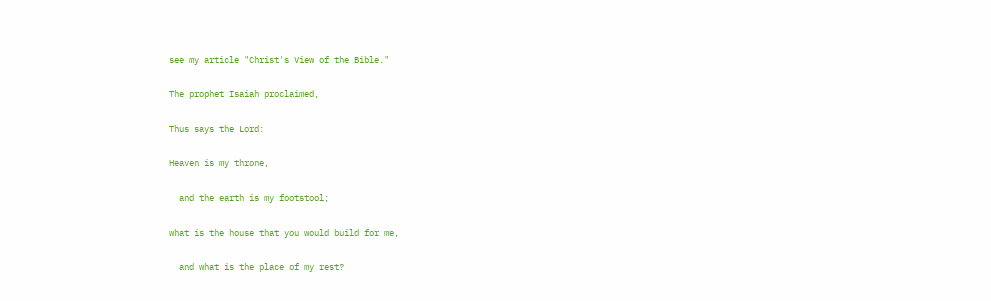see my article "Christ's View of the Bible."

The prophet Isaiah proclaimed,

Thus says the Lord:

Heaven is my throne,

  and the earth is my footstool;

what is the house that you would build for me,

  and what is the place of my rest?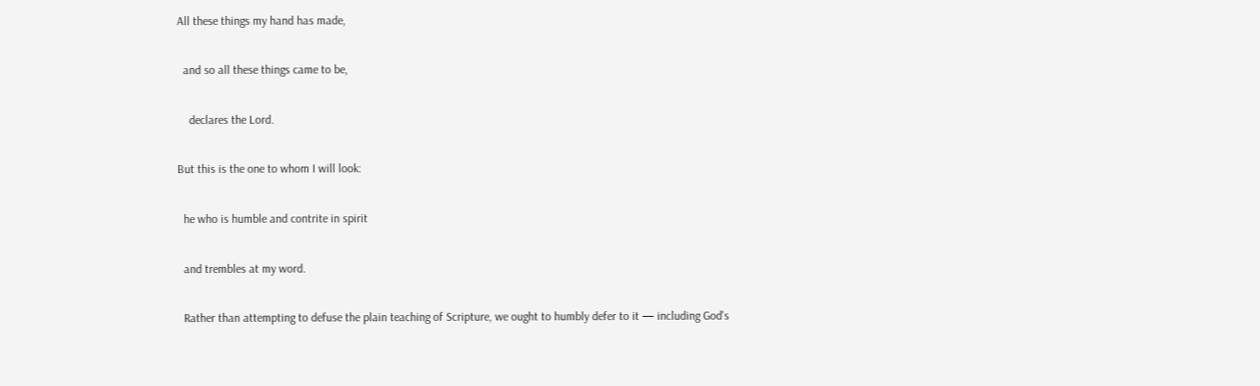All these things my hand has made,

  and so all these things came to be,

    declares the Lord.

But this is the one to whom I will look:

  he who is humble and contrite in spirit

  and trembles at my word.

  Rather than attempting to defuse the plain teaching of Scripture, we ought to humbly defer to it — including God's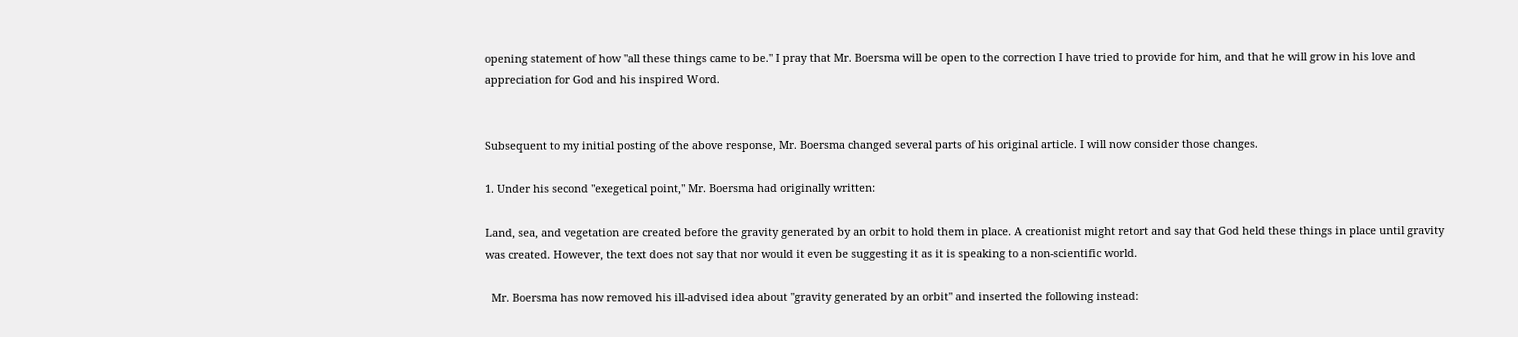opening statement of how "all these things came to be." I pray that Mr. Boersma will be open to the correction I have tried to provide for him, and that he will grow in his love and appreciation for God and his inspired Word.


Subsequent to my initial posting of the above response, Mr. Boersma changed several parts of his original article. I will now consider those changes.

1. Under his second "exegetical point," Mr. Boersma had originally written:

Land, sea, and vegetation are created before the gravity generated by an orbit to hold them in place. A creationist might retort and say that God held these things in place until gravity was created. However, the text does not say that nor would it even be suggesting it as it is speaking to a non-scientific world.

  Mr. Boersma has now removed his ill-advised idea about "gravity generated by an orbit" and inserted the following instead: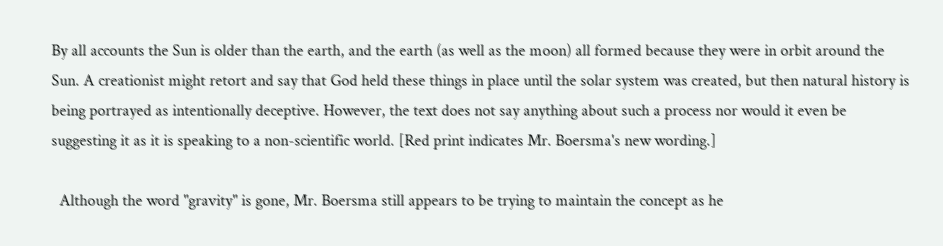By all accounts the Sun is older than the earth, and the earth (as well as the moon) all formed because they were in orbit around the Sun. A creationist might retort and say that God held these things in place until the solar system was created, but then natural history is being portrayed as intentionally deceptive. However, the text does not say anything about such a process nor would it even be suggesting it as it is speaking to a non-scientific world. [Red print indicates Mr. Boersma's new wording.]

  Although the word "gravity" is gone, Mr. Boersma still appears to be trying to maintain the concept as he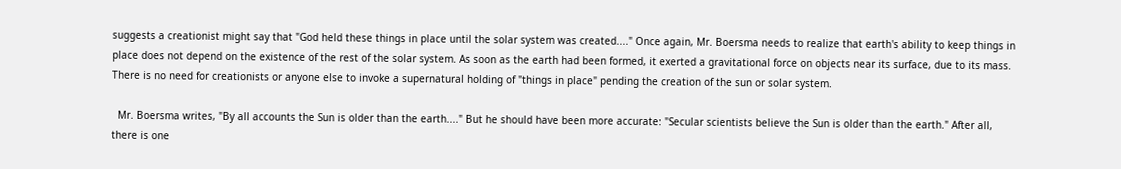suggests a creationist might say that "God held these things in place until the solar system was created...." Once again, Mr. Boersma needs to realize that earth's ability to keep things in place does not depend on the existence of the rest of the solar system. As soon as the earth had been formed, it exerted a gravitational force on objects near its surface, due to its mass. There is no need for creationists or anyone else to invoke a supernatural holding of "things in place" pending the creation of the sun or solar system.

  Mr. Boersma writes, "By all accounts the Sun is older than the earth...." But he should have been more accurate: "Secular scientists believe the Sun is older than the earth." After all, there is one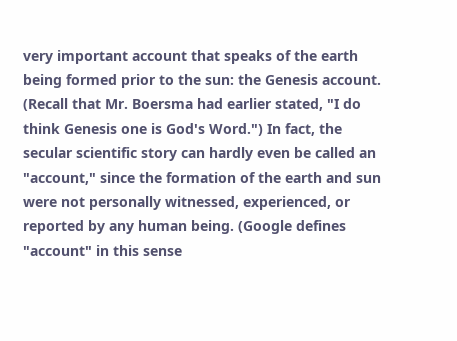very important account that speaks of the earth being formed prior to the sun: the Genesis account. (Recall that Mr. Boersma had earlier stated, "I do think Genesis one is God's Word.") In fact, the secular scientific story can hardly even be called an "account," since the formation of the earth and sun were not personally witnessed, experienced, or reported by any human being. (Google defines "account" in this sense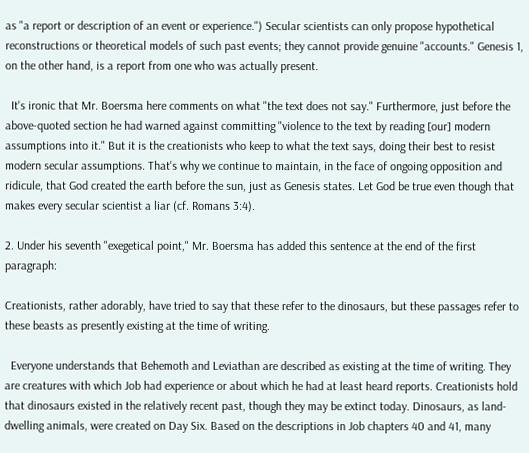as "a report or description of an event or experience.") Secular scientists can only propose hypothetical reconstructions or theoretical models of such past events; they cannot provide genuine "accounts." Genesis 1, on the other hand, is a report from one who was actually present.

  It's ironic that Mr. Boersma here comments on what "the text does not say." Furthermore, just before the above-quoted section he had warned against committing "violence to the text by reading [our] modern assumptions into it." But it is the creationists who keep to what the text says, doing their best to resist modern secular assumptions. That's why we continue to maintain, in the face of ongoing opposition and ridicule, that God created the earth before the sun, just as Genesis states. Let God be true even though that makes every secular scientist a liar (cf. Romans 3:4).

2. Under his seventh "exegetical point," Mr. Boersma has added this sentence at the end of the first paragraph:

Creationists, rather adorably, have tried to say that these refer to the dinosaurs, but these passages refer to these beasts as presently existing at the time of writing.

  Everyone understands that Behemoth and Leviathan are described as existing at the time of writing. They are creatures with which Job had experience or about which he had at least heard reports. Creationists hold that dinosaurs existed in the relatively recent past, though they may be extinct today. Dinosaurs, as land-dwelling animals, were created on Day Six. Based on the descriptions in Job chapters 40 and 41, many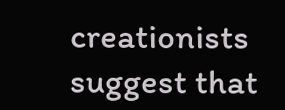creationists suggest that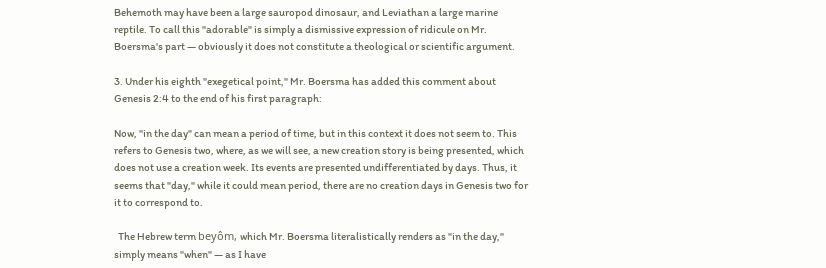Behemoth may have been a large sauropod dinosaur, and Leviathan a large marine reptile. To call this "adorable" is simply a dismissive expression of ridicule on Mr. Boersma's part — obviously it does not constitute a theological or scientific argument.

3. Under his eighth "exegetical point," Mr. Boersma has added this comment about Genesis 2:4 to the end of his first paragraph:

Now, "in the day" can mean a period of time, but in this context it does not seem to. This refers to Genesis two, where, as we will see, a new creation story is being presented, which does not use a creation week. Its events are presented undifferentiated by days. Thus, it seems that "day," while it could mean period, there are no creation days in Genesis two for it to correspond to.

  The Hebrew term beyôm, which Mr. Boersma literalistically renders as "in the day," simply means "when" — as I have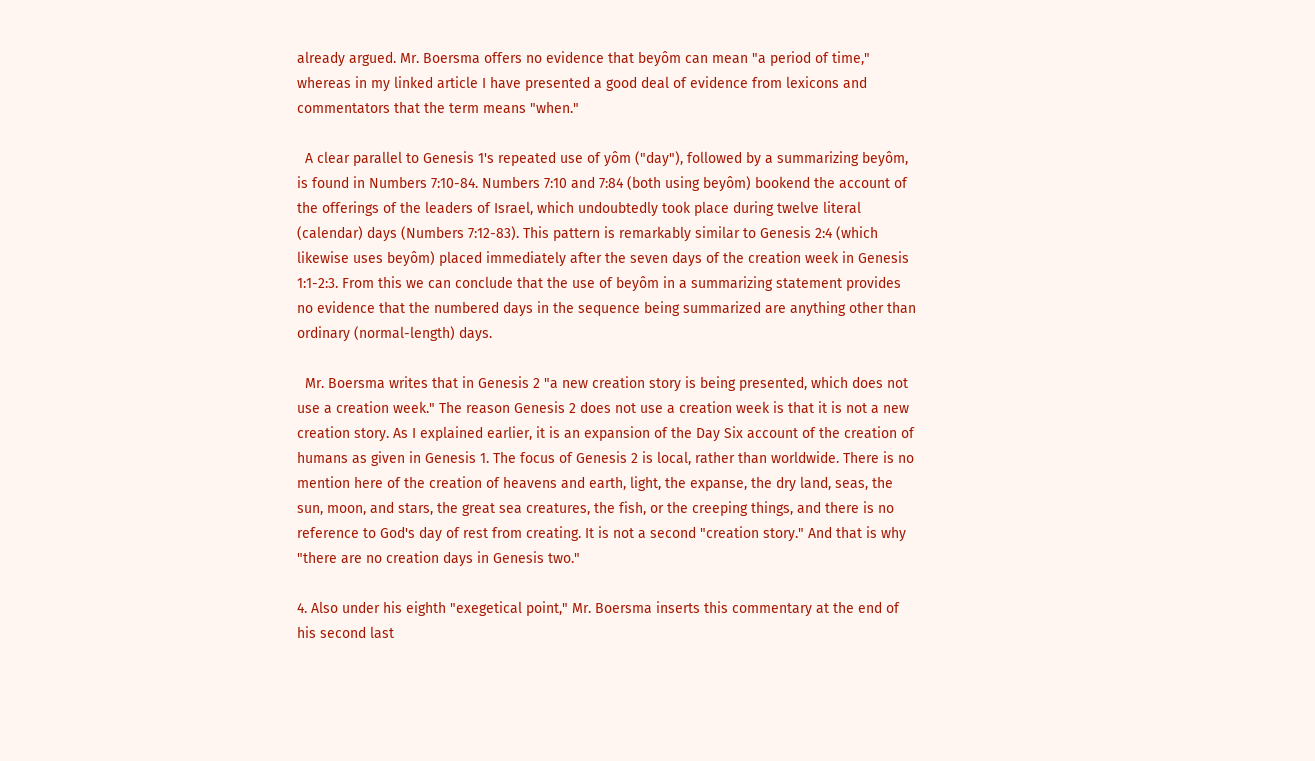already argued. Mr. Boersma offers no evidence that beyôm can mean "a period of time," whereas in my linked article I have presented a good deal of evidence from lexicons and commentators that the term means "when."

  A clear parallel to Genesis 1's repeated use of yôm ("day"), followed by a summarizing beyôm, is found in Numbers 7:10-84. Numbers 7:10 and 7:84 (both using beyôm) bookend the account of the offerings of the leaders of Israel, which undoubtedly took place during twelve literal (calendar) days (Numbers 7:12-83). This pattern is remarkably similar to Genesis 2:4 (which likewise uses beyôm) placed immediately after the seven days of the creation week in Genesis 1:1-2:3. From this we can conclude that the use of beyôm in a summarizing statement provides no evidence that the numbered days in the sequence being summarized are anything other than ordinary (normal-length) days.

  Mr. Boersma writes that in Genesis 2 "a new creation story is being presented, which does not use a creation week." The reason Genesis 2 does not use a creation week is that it is not a new creation story. As I explained earlier, it is an expansion of the Day Six account of the creation of humans as given in Genesis 1. The focus of Genesis 2 is local, rather than worldwide. There is no mention here of the creation of heavens and earth, light, the expanse, the dry land, seas, the sun, moon, and stars, the great sea creatures, the fish, or the creeping things, and there is no reference to God's day of rest from creating. It is not a second "creation story." And that is why "there are no creation days in Genesis two."

4. Also under his eighth "exegetical point," Mr. Boersma inserts this commentary at the end of his second last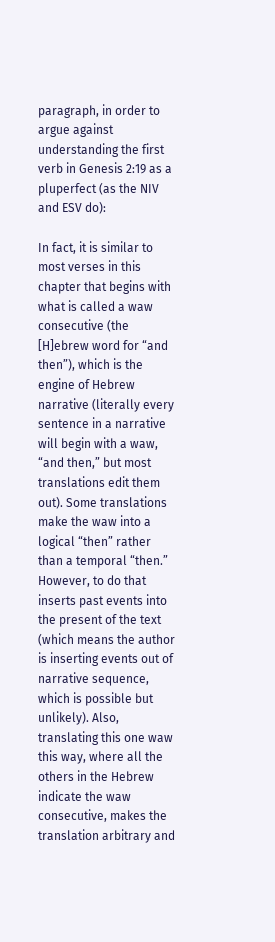paragraph, in order to argue against understanding the first verb in Genesis 2:19 as a pluperfect (as the NIV and ESV do):

In fact, it is similar to most verses in this chapter that begins with what is called a waw consecutive (the [H]ebrew word for “and then”), which is the engine of Hebrew narrative (literally every sentence in a narrative will begin with a waw, “and then,” but most translations edit them out). Some translations make the waw into a logical “then” rather than a temporal “then.” However, to do that inserts past events into the present of the text (which means the author is inserting events out of narrative sequence, which is possible but unlikely). Also, translating this one waw this way, where all the others in the Hebrew indicate the waw consecutive, makes the translation arbitrary and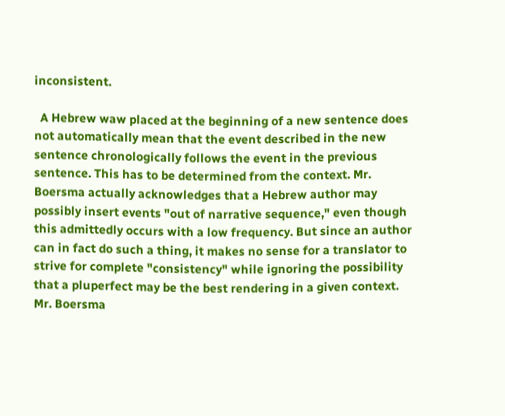inconsistent.

  A Hebrew waw placed at the beginning of a new sentence does not automatically mean that the event described in the new sentence chronologically follows the event in the previous sentence. This has to be determined from the context. Mr. Boersma actually acknowledges that a Hebrew author may possibly insert events "out of narrative sequence," even though this admittedly occurs with a low frequency. But since an author can in fact do such a thing, it makes no sense for a translator to strive for complete "consistency" while ignoring the possibility that a pluperfect may be the best rendering in a given context. Mr. Boersma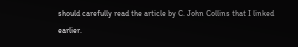should carefully read the article by C. John Collins that I linked earlier.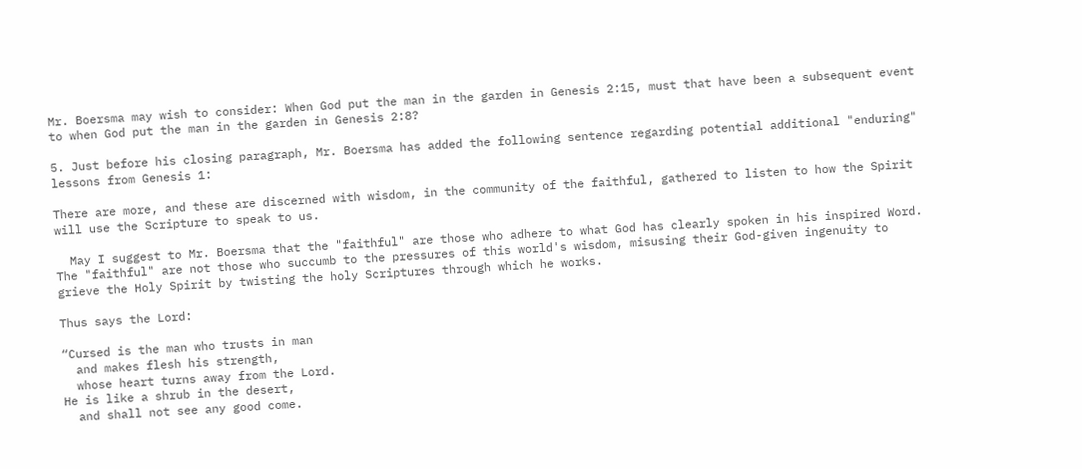Mr. Boersma may wish to consider: When God put the man in the garden in Genesis 2:15, must that have been a subsequent event to when God put the man in the garden in Genesis 2:8?

5. Just before his closing paragraph, Mr. Boersma has added the following sentence regarding potential additional "enduring" lessons from Genesis 1:

There are more, and these are discerned with wisdom, in the community of the faithful, gathered to listen to how the Spirit will use the Scripture to speak to us.

  May I suggest to Mr. Boersma that the "faithful" are those who adhere to what God has clearly spoken in his inspired Word. The "faithful" are not those who succumb to the pressures of this world's wisdom, misusing their God-given ingenuity to grieve the Holy Spirit by twisting the holy Scriptures through which he works.

Thus says the Lord:

“Cursed is the man who trusts in man
  and makes flesh his strength,
  whose heart turns away from the Lord.
He is like a shrub in the desert,
  and shall not see any good come.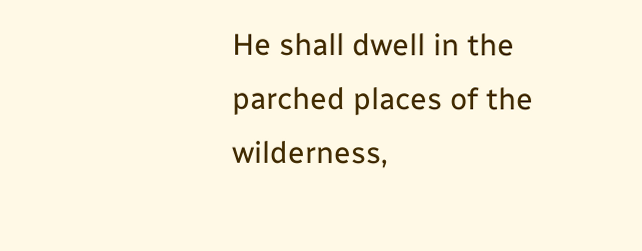He shall dwell in the parched places of the wilderness,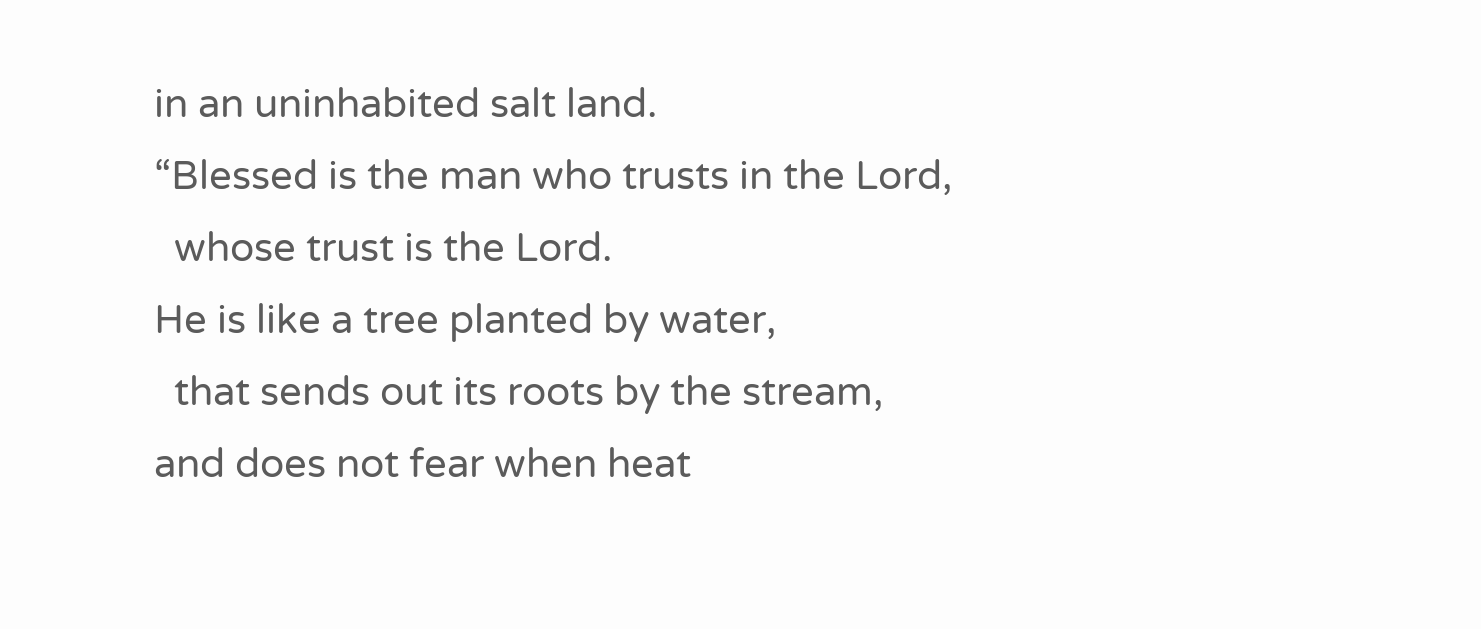in an uninhabited salt land.
“Blessed is the man who trusts in the Lord,
  whose trust is the Lord.
He is like a tree planted by water,
  that sends out its roots by the stream,
and does not fear when heat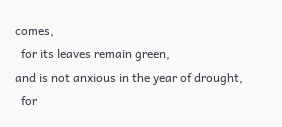comes,
  for its leaves remain green,
and is not anxious in the year of drought,
  for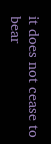it does not cease to bear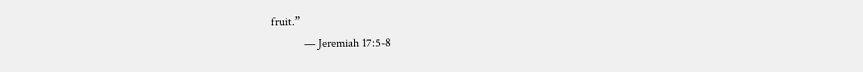fruit.”
           — Jeremiah 17:5-8